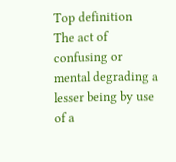Top definition
The act of confusing or mental degrading a lesser being by use of a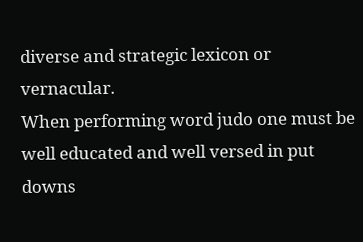diverse and strategic lexicon or vernacular.
When performing word judo one must be well educated and well versed in put downs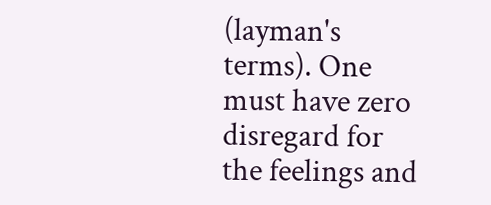(layman's terms). One must have zero disregard for the feelings and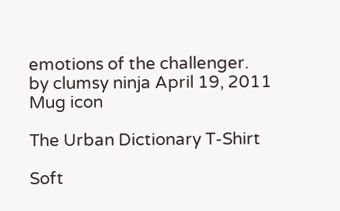emotions of the challenger.
by clumsy ninja April 19, 2011
Mug icon

The Urban Dictionary T-Shirt

Soft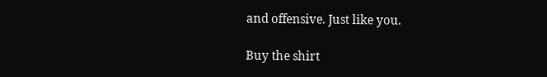and offensive. Just like you.

Buy the shirt